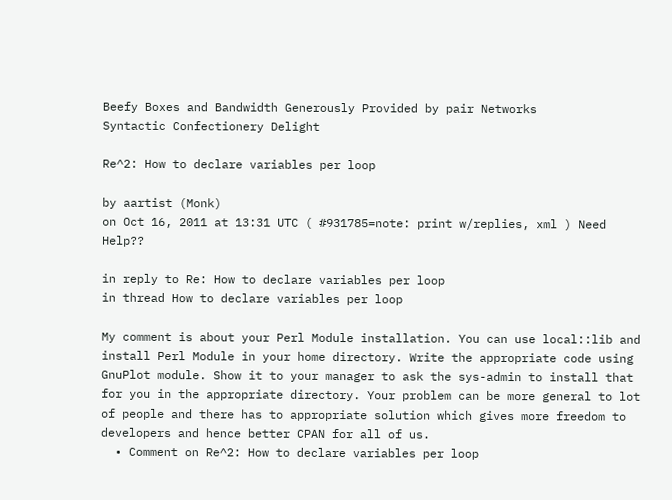Beefy Boxes and Bandwidth Generously Provided by pair Networks
Syntactic Confectionery Delight

Re^2: How to declare variables per loop

by aartist (Monk)
on Oct 16, 2011 at 13:31 UTC ( #931785=note: print w/replies, xml ) Need Help??

in reply to Re: How to declare variables per loop
in thread How to declare variables per loop

My comment is about your Perl Module installation. You can use local::lib and install Perl Module in your home directory. Write the appropriate code using GnuPlot module. Show it to your manager to ask the sys-admin to install that for you in the appropriate directory. Your problem can be more general to lot of people and there has to appropriate solution which gives more freedom to developers and hence better CPAN for all of us.
  • Comment on Re^2: How to declare variables per loop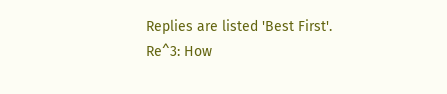Replies are listed 'Best First'.
Re^3: How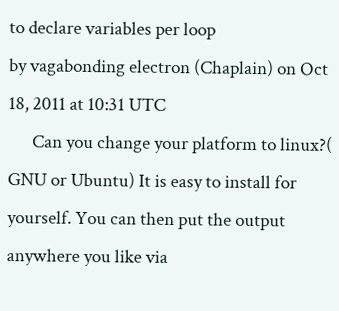to declare variables per loop
by vagabonding electron (Chaplain) on Oct 18, 2011 at 10:31 UTC
      Can you change your platform to linux?( GNU or Ubuntu) It is easy to install for yourself. You can then put the output anywhere you like via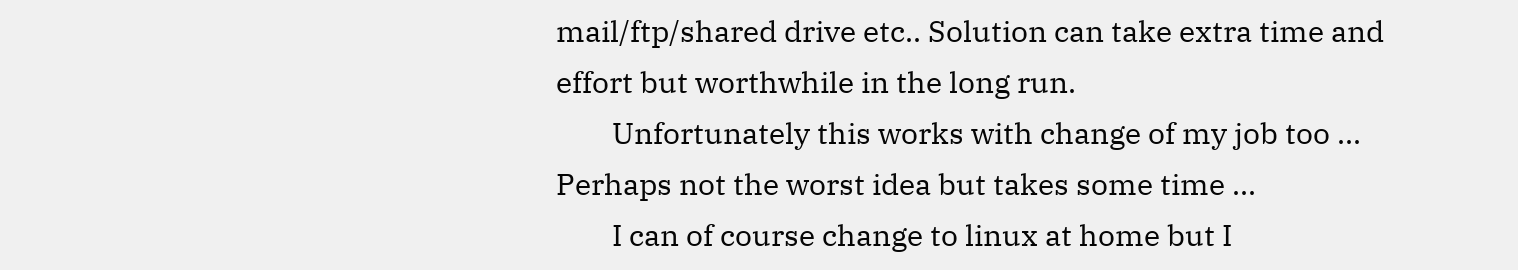mail/ftp/shared drive etc.. Solution can take extra time and effort but worthwhile in the long run.
        Unfortunately this works with change of my job too ... Perhaps not the worst idea but takes some time ...
        I can of course change to linux at home but I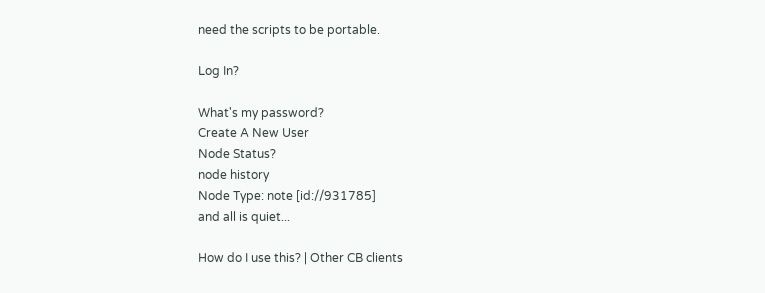need the scripts to be portable.

Log In?

What's my password?
Create A New User
Node Status?
node history
Node Type: note [id://931785]
and all is quiet...

How do I use this? | Other CB clients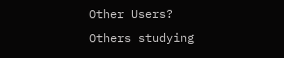Other Users?
Others studying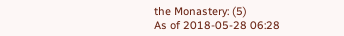the Monastery: (5)
As of 2018-05-28 06:28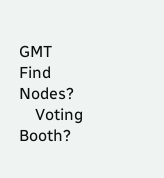GMT
Find Nodes?
    Voting Booth?